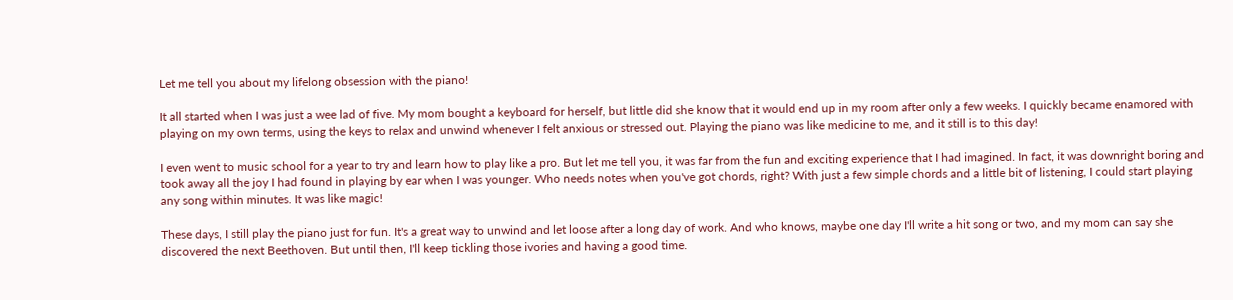Let me tell you about my lifelong obsession with the piano!

It all started when I was just a wee lad of five. My mom bought a keyboard for herself, but little did she know that it would end up in my room after only a few weeks. I quickly became enamored with playing on my own terms, using the keys to relax and unwind whenever I felt anxious or stressed out. Playing the piano was like medicine to me, and it still is to this day!

I even went to music school for a year to try and learn how to play like a pro. But let me tell you, it was far from the fun and exciting experience that I had imagined. In fact, it was downright boring and took away all the joy I had found in playing by ear when I was younger. Who needs notes when you've got chords, right? With just a few simple chords and a little bit of listening, I could start playing any song within minutes. It was like magic!

These days, I still play the piano just for fun. It's a great way to unwind and let loose after a long day of work. And who knows, maybe one day I'll write a hit song or two, and my mom can say she discovered the next Beethoven. But until then, I'll keep tickling those ivories and having a good time.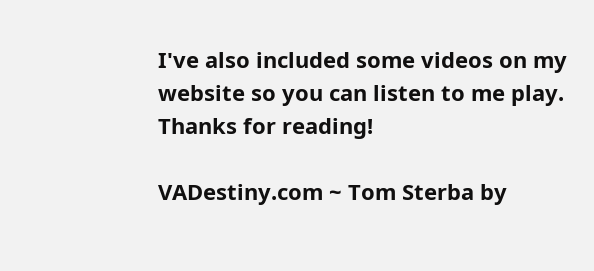I've also included some videos on my website so you can listen to me play. Thanks for reading!

VADestiny.com ~ Tom Sterba by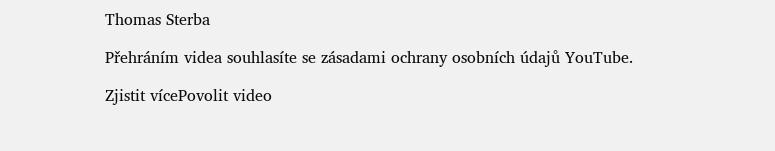Thomas Sterba

Přehráním videa souhlasíte se zásadami ochrany osobních údajů YouTube.

Zjistit vícePovolit video